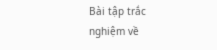Bài tập trắc nghiệm về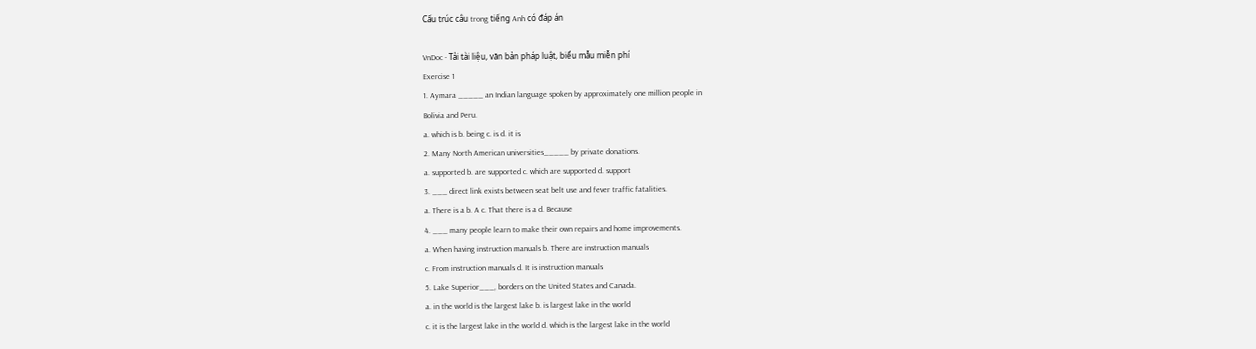Cấu trúc câu trong tiếng Anh có đáp án

VnDoc - Tải tài liệu, văn bản pháp luật, biểu mẫu miễn phí
Exercise 1
1. Aymara _____ an Indian language spoken by approximately one million people in
Bolivia and Peru.
a. which is b. being c. is d. it is
2. Many North American universities_____ by private donations.
a. supported b. are supported c. which are supported d. support
3. ___ direct link exists between seat belt use and fever traffic fatalities.
a. There is a b. A c. That there is a d. Because
4. ___ many people learn to make their own repairs and home improvements.
a. When having instruction manuals b. There are instruction manuals
c. From instruction manuals d. It is instruction manuals
5. Lake Superior___, borders on the United States and Canada.
a. in the world is the largest lake b. is largest lake in the world
c. it is the largest lake in the world d. which is the largest lake in the world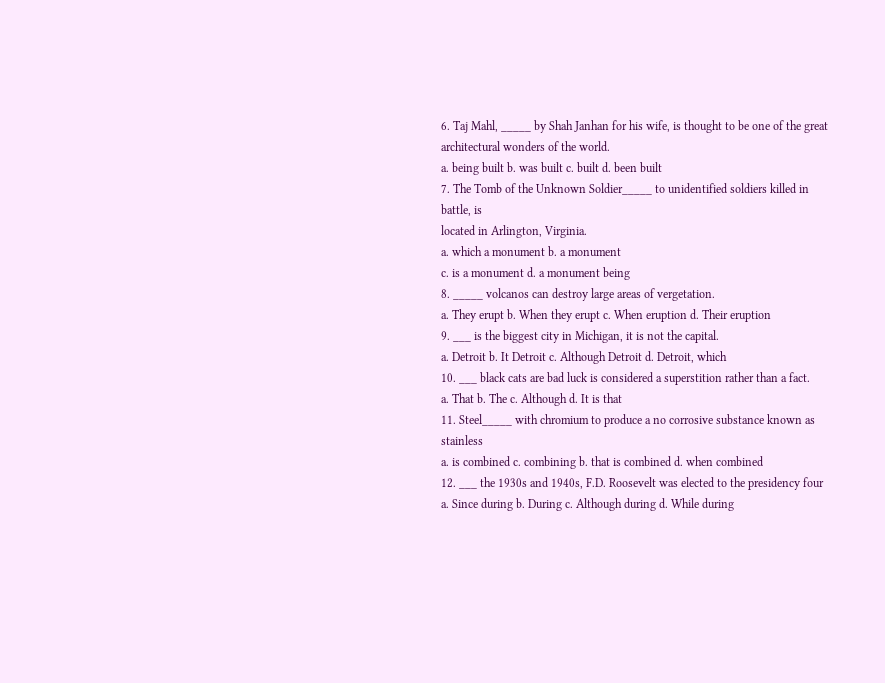6. Taj Mahl, _____ by Shah Janhan for his wife, is thought to be one of the great
architectural wonders of the world.
a. being built b. was built c. built d. been built
7. The Tomb of the Unknown Soldier_____ to unidentified soldiers killed in battle, is
located in Arlington, Virginia.
a. which a monument b. a monument
c. is a monument d. a monument being
8. _____ volcanos can destroy large areas of vergetation.
a. They erupt b. When they erupt c. When eruption d. Their eruption
9. ___ is the biggest city in Michigan, it is not the capital.
a. Detroit b. It Detroit c. Although Detroit d. Detroit, which
10. ___ black cats are bad luck is considered a superstition rather than a fact.
a. That b. The c. Although d. It is that
11. Steel_____ with chromium to produce a no corrosive substance known as stainless
a. is combined c. combining b. that is combined d. when combined
12. ___ the 1930s and 1940s, F.D. Roosevelt was elected to the presidency four
a. Since during b. During c. Although during d. While during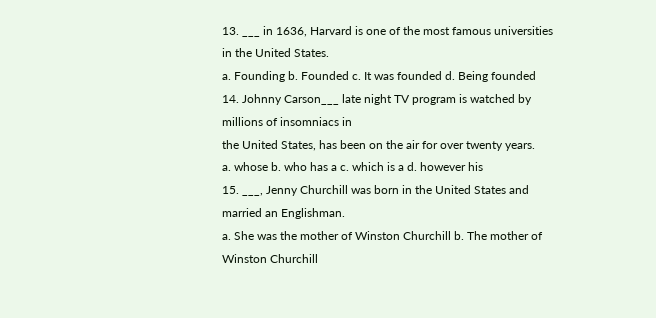13. ___ in 1636, Harvard is one of the most famous universities in the United States.
a. Founding b. Founded c. It was founded d. Being founded
14. Johnny Carson___ late night TV program is watched by millions of insomniacs in
the United States, has been on the air for over twenty years.
a. whose b. who has a c. which is a d. however his
15. ___, Jenny Churchill was born in the United States and married an Englishman.
a. She was the mother of Winston Churchill b. The mother of Winston Churchill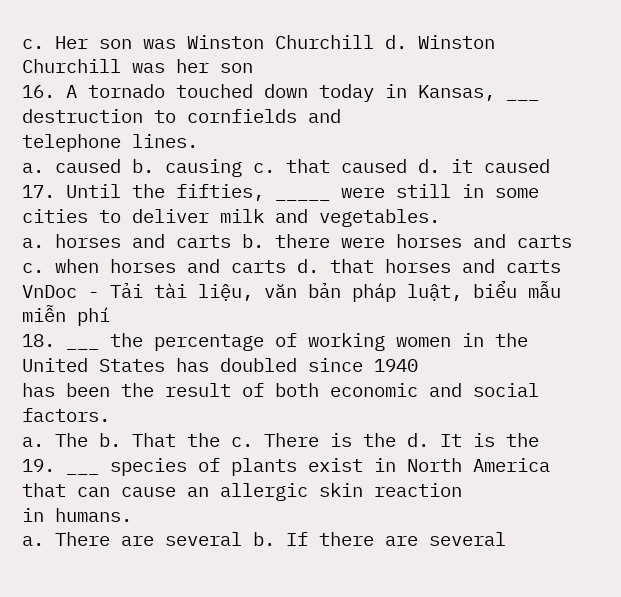c. Her son was Winston Churchill d. Winston Churchill was her son
16. A tornado touched down today in Kansas, ___ destruction to cornfields and
telephone lines.
a. caused b. causing c. that caused d. it caused
17. Until the fifties, _____ were still in some cities to deliver milk and vegetables.
a. horses and carts b. there were horses and carts
c. when horses and carts d. that horses and carts
VnDoc - Tải tài liệu, văn bản pháp luật, biểu mẫu miễn phí
18. ___ the percentage of working women in the United States has doubled since 1940
has been the result of both economic and social factors.
a. The b. That the c. There is the d. It is the
19. ___ species of plants exist in North America that can cause an allergic skin reaction
in humans.
a. There are several b. If there are several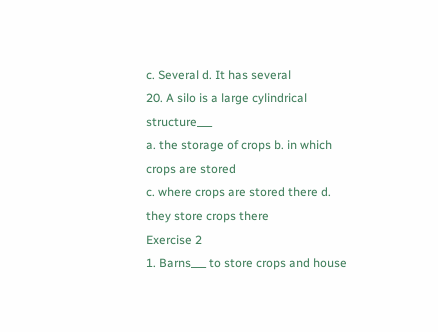c. Several d. It has several
20. A silo is a large cylindrical structure___
a. the storage of crops b. in which crops are stored
c. where crops are stored there d. they store crops there
Exercise 2
1. Barns___ to store crops and house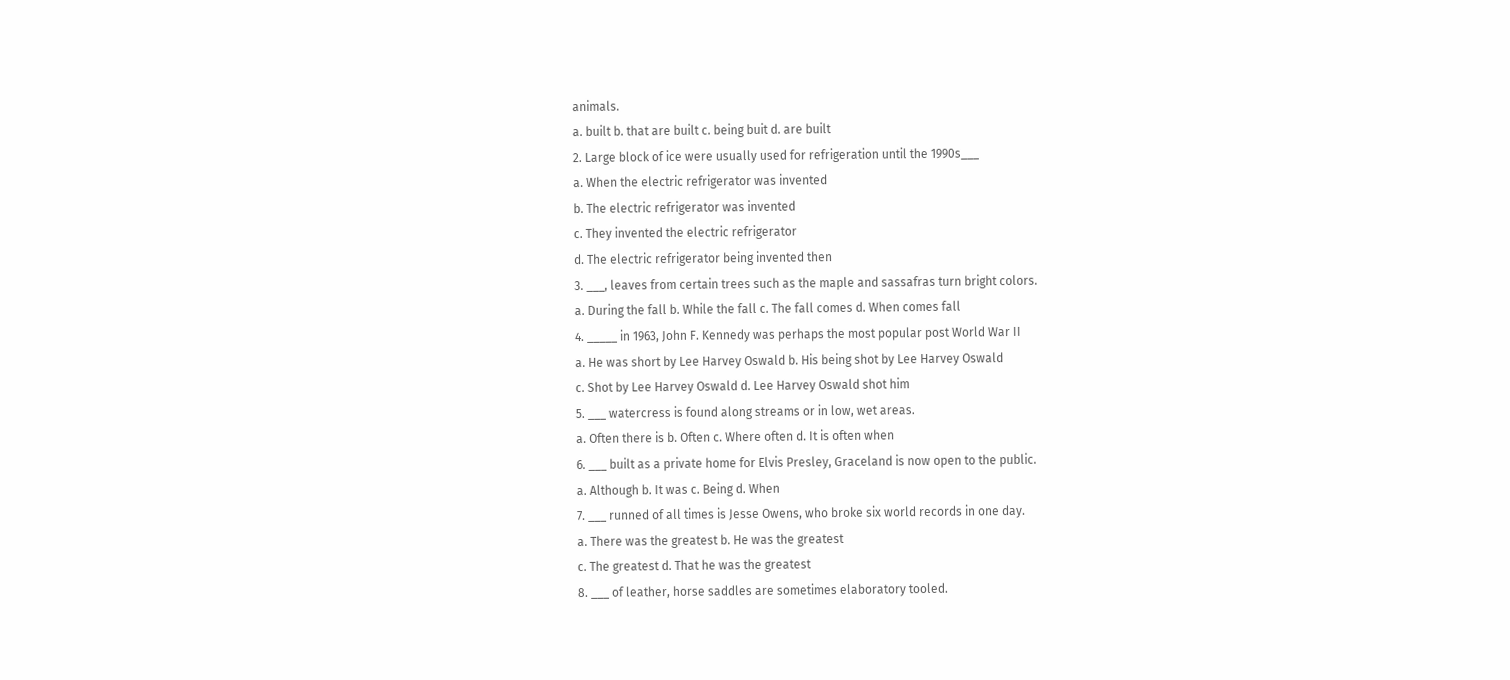animals.
a. built b. that are built c. being buit d. are built
2. Large block of ice were usually used for refrigeration until the 1990s___
a. When the electric refrigerator was invented
b. The electric refrigerator was invented
c. They invented the electric refrigerator
d. The electric refrigerator being invented then
3. ___, leaves from certain trees such as the maple and sassafras turn bright colors.
a. During the fall b. While the fall c. The fall comes d. When comes fall
4. _____ in 1963, John F. Kennedy was perhaps the most popular post World War II
a. He was short by Lee Harvey Oswald b. His being shot by Lee Harvey Oswald
c. Shot by Lee Harvey Oswald d. Lee Harvey Oswald shot him
5. ___ watercress is found along streams or in low, wet areas.
a. Often there is b. Often c. Where often d. It is often when
6. ___ built as a private home for Elvis Presley, Graceland is now open to the public.
a. Although b. It was c. Being d. When
7. ___ runned of all times is Jesse Owens, who broke six world records in one day.
a. There was the greatest b. He was the greatest
c. The greatest d. That he was the greatest
8. ___ of leather, horse saddles are sometimes elaboratory tooled.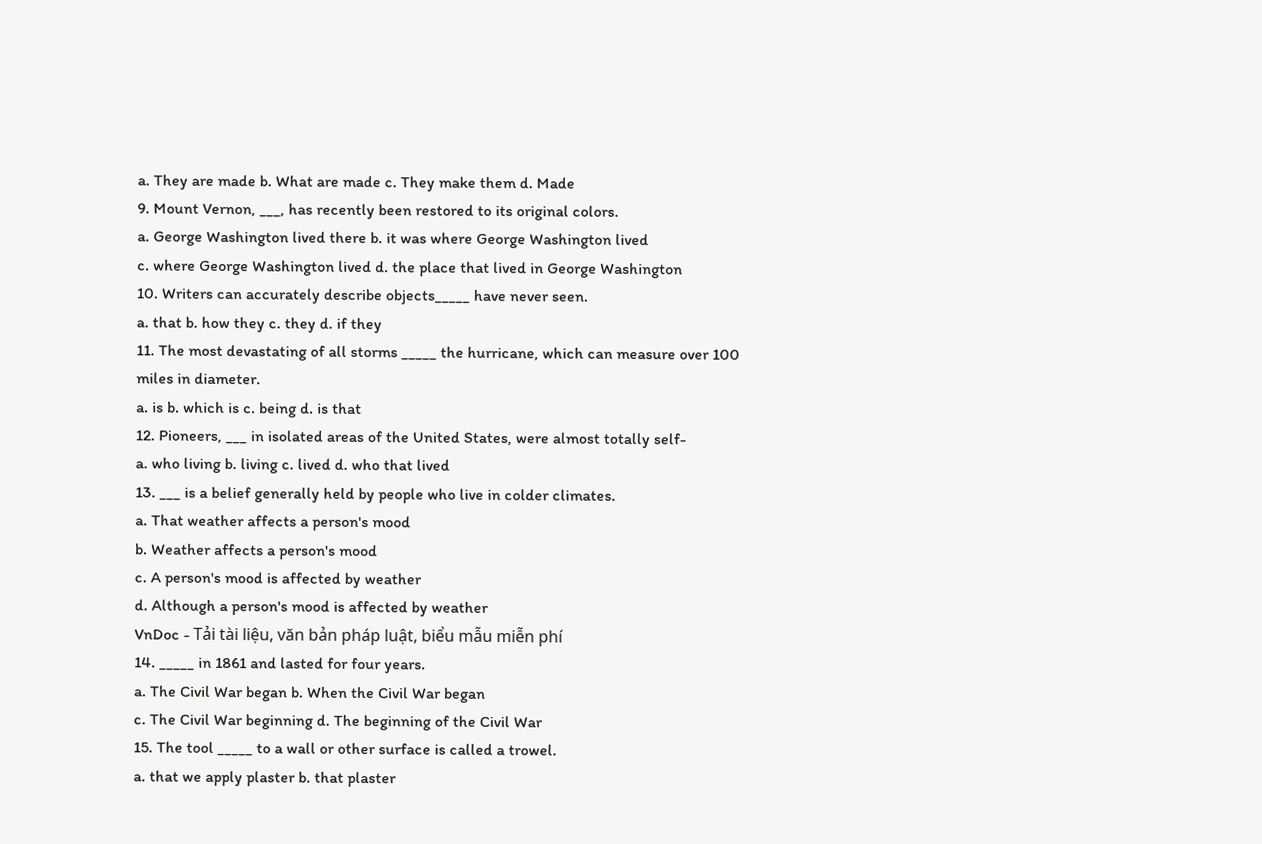a. They are made b. What are made c. They make them d. Made
9. Mount Vernon, ___, has recently been restored to its original colors.
a. George Washington lived there b. it was where George Washington lived
c. where George Washington lived d. the place that lived in George Washington
10. Writers can accurately describe objects_____ have never seen.
a. that b. how they c. they d. if they
11. The most devastating of all storms _____ the hurricane, which can measure over 100
miles in diameter.
a. is b. which is c. being d. is that
12. Pioneers, ___ in isolated areas of the United States, were almost totally self-
a. who living b. living c. lived d. who that lived
13. ___ is a belief generally held by people who live in colder climates.
a. That weather affects a person's mood
b. Weather affects a person's mood
c. A person's mood is affected by weather
d. Although a person's mood is affected by weather
VnDoc - Tải tài liệu, văn bản pháp luật, biểu mẫu miễn phí
14. _____ in 1861 and lasted for four years.
a. The Civil War began b. When the Civil War began
c. The Civil War beginning d. The beginning of the Civil War
15. The tool _____ to a wall or other surface is called a trowel.
a. that we apply plaster b. that plaster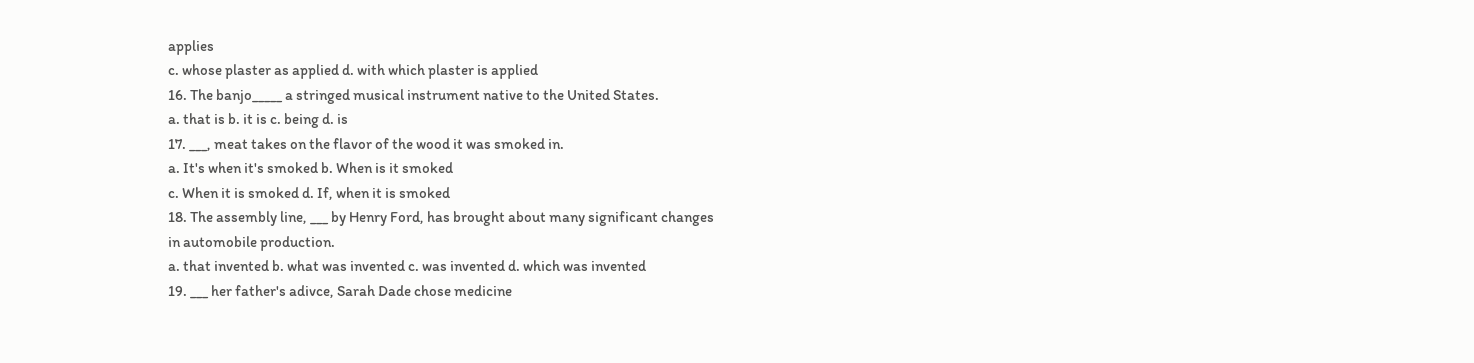applies
c. whose plaster as applied d. with which plaster is applied
16. The banjo_____ a stringed musical instrument native to the United States.
a. that is b. it is c. being d. is
17. ___, meat takes on the flavor of the wood it was smoked in.
a. It's when it's smoked b. When is it smoked
c. When it is smoked d. If, when it is smoked
18. The assembly line, ___ by Henry Ford, has brought about many significant changes
in automobile production.
a. that invented b. what was invented c. was invented d. which was invented
19. ___ her father's adivce, Sarah Dade chose medicine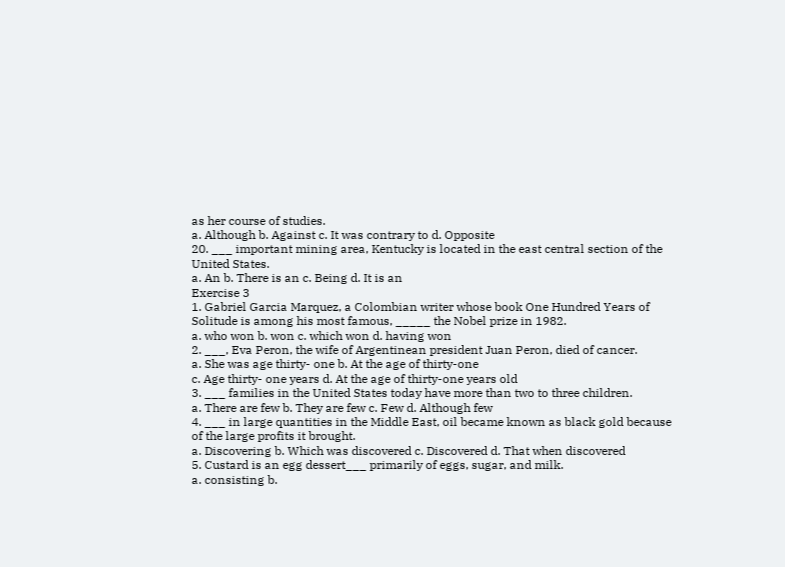as her course of studies.
a. Although b. Against c. It was contrary to d. Opposite
20. ___ important mining area, Kentucky is located in the east central section of the
United States.
a. An b. There is an c. Being d. It is an
Exercise 3
1. Gabriel Garcia Marquez, a Colombian writer whose book One Hundred Years of
Solitude is among his most famous, _____ the Nobel prize in 1982.
a. who won b. won c. which won d. having won
2. ___, Eva Peron, the wife of Argentinean president Juan Peron, died of cancer.
a. She was age thirty- one b. At the age of thirty-one
c. Age thirty- one years d. At the age of thirty-one years old
3. ___ families in the United States today have more than two to three children.
a. There are few b. They are few c. Few d. Although few
4. ___ in large quantities in the Middle East, oil became known as black gold because
of the large profits it brought.
a. Discovering b. Which was discovered c. Discovered d. That when discovered
5. Custard is an egg dessert___ primarily of eggs, sugar, and milk.
a. consisting b.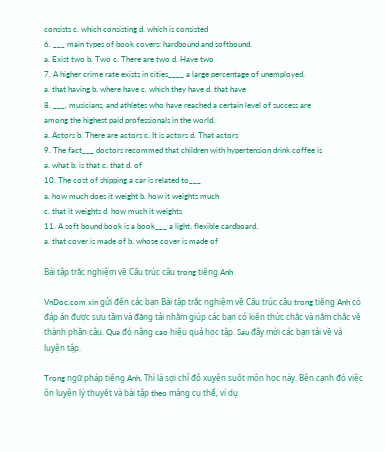consists c. which consisting d. which is consisted
6. ___ main types of book covers: hardbound and softbound.
a. Exist two b. Two c. There are two d. Have two
7. A higher crime rate exists in cities____ a large percentage of unemployed.
a. that having b. where have c. which they have d. that have
8. ___, musicians, and athletes who have reached a certain level of success are
among the highest paid professionals in the world.
a. Actors b. There are actors c. It is actors d. That actors
9. The fact___ doctors recommed that children with hypertension drink coffee is
a. what b. is that c. that d. of
10. The cost of shipping a car is related to___
a. how much does it weight b. how it weights much
c. that it weights d. how much it weights
11. A soft bound book is a book___ a light, flexible cardboard.
a. that cover is made of b. whose cover is made of

Bài tập trắc nghiệm về Cấu trúc câu trong tiếng Anh

VnDoc.com xin gửi đến các bạn Bài tập trắc nghiệm về Cấu trúc câu trong tiếng Anh có đáp án được sưu tầm và đăng tải nhằm giúp các bạn có kiến thức chắc và nắm chắc về thành phần câu. Qua đó nâng cao hiệu quả học tập. Sau đây mời các bạn tải về và luyện tập.

Trong ngữ pháp tiếng Anh, Thì là sợi chỉ đỏ xuyên suốt môn học này. Bên cạnh đó việc ôn luyện lý thuyết và bài tập theo mảng cụ thể, ví dụ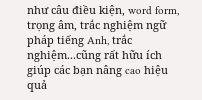như câu điều kiện, word form, trọng âm, trắc nghiệm ngữ pháp tiếng Anh, trắc nghiệm...cũng rất hữu ích giúp các bạn nâng cao hiệu quả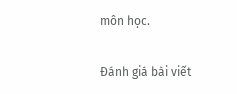môn học.

Đánh giá bài viết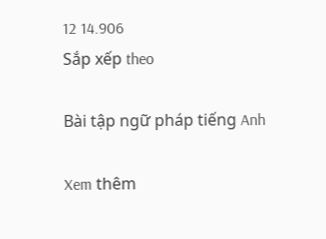12 14.906
Sắp xếp theo

Bài tập ngữ pháp tiếng Anh

Xem thêm